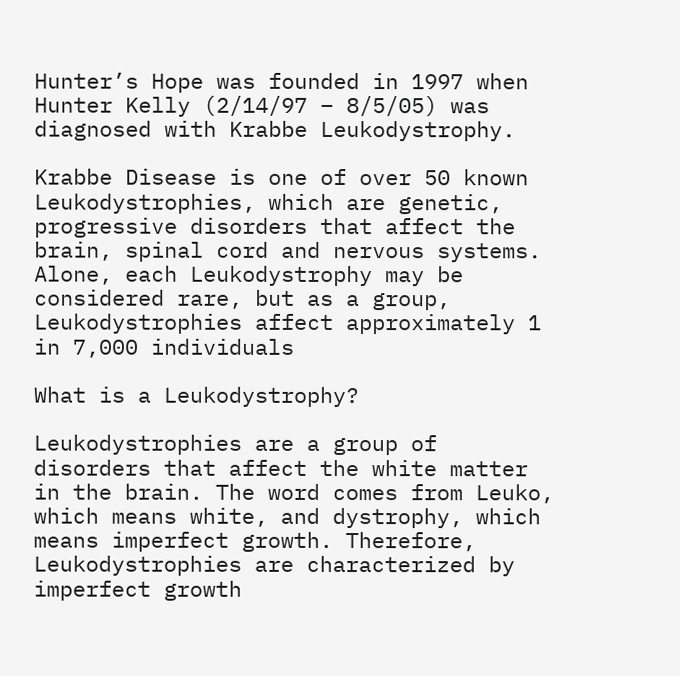Hunter’s Hope was founded in 1997 when Hunter Kelly (2/14/97 – 8/5/05) was diagnosed with Krabbe Leukodystrophy.

Krabbe Disease is one of over 50 known Leukodystrophies, which are genetic, progressive disorders that affect the brain, spinal cord and nervous systems.
Alone, each Leukodystrophy may be considered rare, but as a group, Leukodystrophies affect approximately 1 in 7,000 individuals

What is a Leukodystrophy?

Leukodystrophies are a group of disorders that affect the white matter in the brain. The word comes from Leuko, which means white, and dystrophy, which means imperfect growth. Therefore, Leukodystrophies are characterized by imperfect growth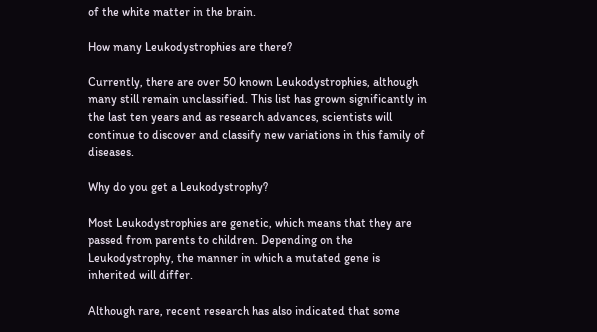of the white matter in the brain.

How many Leukodystrophies are there?

Currently, there are over 50 known Leukodystrophies, although many still remain unclassified. This list has grown significantly in the last ten years and as research advances, scientists will continue to discover and classify new variations in this family of diseases.

Why do you get a Leukodystrophy?

Most Leukodystrophies are genetic, which means that they are passed from parents to children. Depending on the Leukodystrophy, the manner in which a mutated gene is inherited will differ.

Although rare, recent research has also indicated that some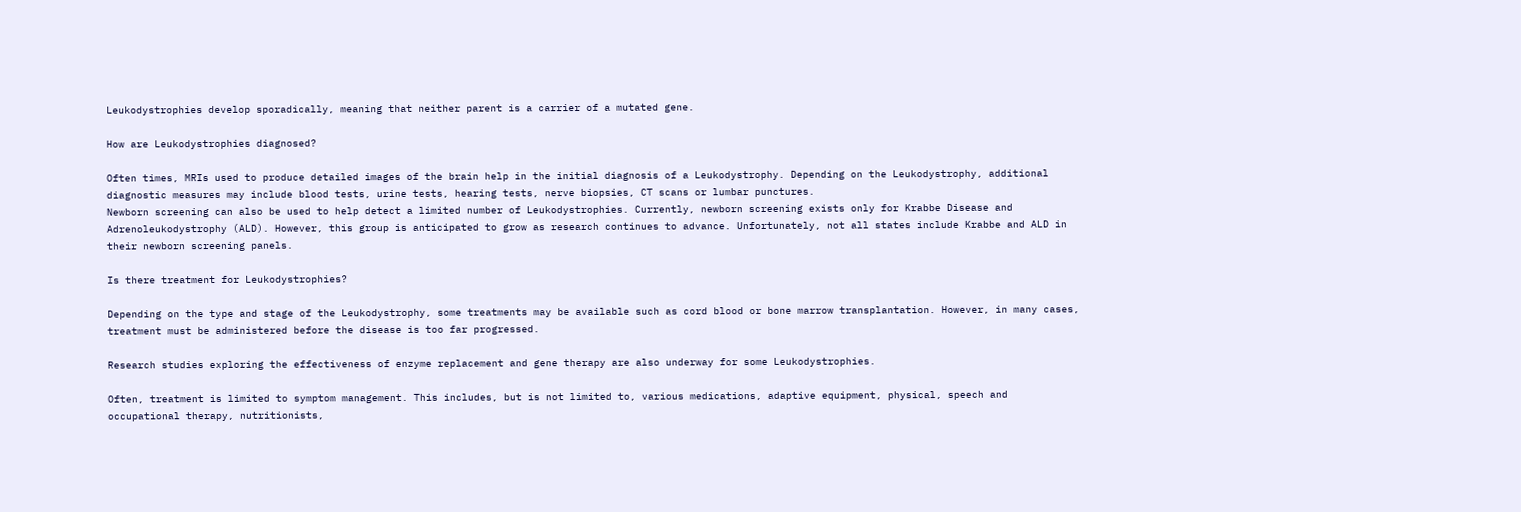Leukodystrophies develop sporadically, meaning that neither parent is a carrier of a mutated gene.

How are Leukodystrophies diagnosed?

Often times, MRIs used to produce detailed images of the brain help in the initial diagnosis of a Leukodystrophy. Depending on the Leukodystrophy, additional diagnostic measures may include blood tests, urine tests, hearing tests, nerve biopsies, CT scans or lumbar punctures.
Newborn screening can also be used to help detect a limited number of Leukodystrophies. Currently, newborn screening exists only for Krabbe Disease and Adrenoleukodystrophy (ALD). However, this group is anticipated to grow as research continues to advance. Unfortunately, not all states include Krabbe and ALD in their newborn screening panels.

Is there treatment for Leukodystrophies?

Depending on the type and stage of the Leukodystrophy, some treatments may be available such as cord blood or bone marrow transplantation. However, in many cases, treatment must be administered before the disease is too far progressed.

Research studies exploring the effectiveness of enzyme replacement and gene therapy are also underway for some Leukodystrophies.

Often, treatment is limited to symptom management. This includes, but is not limited to, various medications, adaptive equipment, physical, speech and occupational therapy, nutritionists,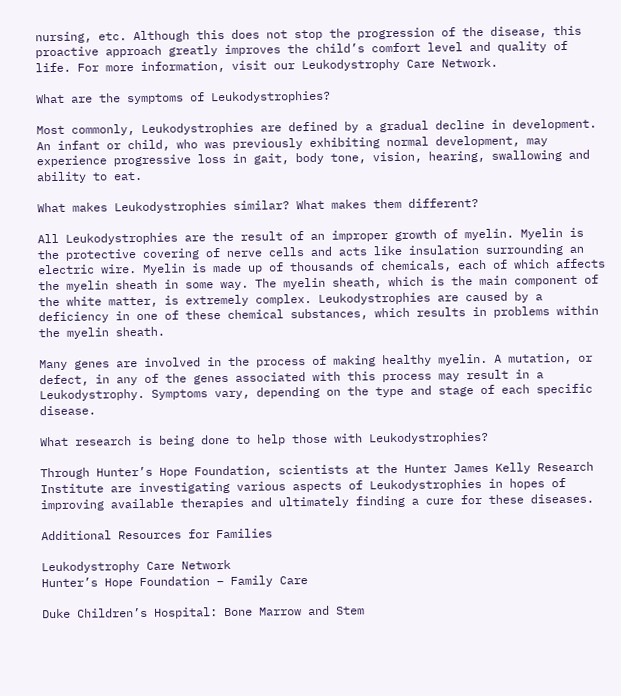nursing, etc. Although this does not stop the progression of the disease, this proactive approach greatly improves the child’s comfort level and quality of life. For more information, visit our Leukodystrophy Care Network.

What are the symptoms of Leukodystrophies?

Most commonly, Leukodystrophies are defined by a gradual decline in development. An infant or child, who was previously exhibiting normal development, may experience progressive loss in gait, body tone, vision, hearing, swallowing and ability to eat.

What makes Leukodystrophies similar? What makes them different?

All Leukodystrophies are the result of an improper growth of myelin. Myelin is the protective covering of nerve cells and acts like insulation surrounding an electric wire. Myelin is made up of thousands of chemicals, each of which affects the myelin sheath in some way. The myelin sheath, which is the main component of the white matter, is extremely complex. Leukodystrophies are caused by a deficiency in one of these chemical substances, which results in problems within the myelin sheath.

Many genes are involved in the process of making healthy myelin. A mutation, or defect, in any of the genes associated with this process may result in a Leukodystrophy. Symptoms vary, depending on the type and stage of each specific disease.

What research is being done to help those with Leukodystrophies?

Through Hunter’s Hope Foundation, scientists at the Hunter James Kelly Research Institute are investigating various aspects of Leukodystrophies in hopes of improving available therapies and ultimately finding a cure for these diseases.

Additional Resources for Families

Leukodystrophy Care Network
Hunter’s Hope Foundation – Family Care

Duke Children’s Hospital: Bone Marrow and Stem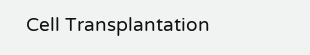Cell Transplantation